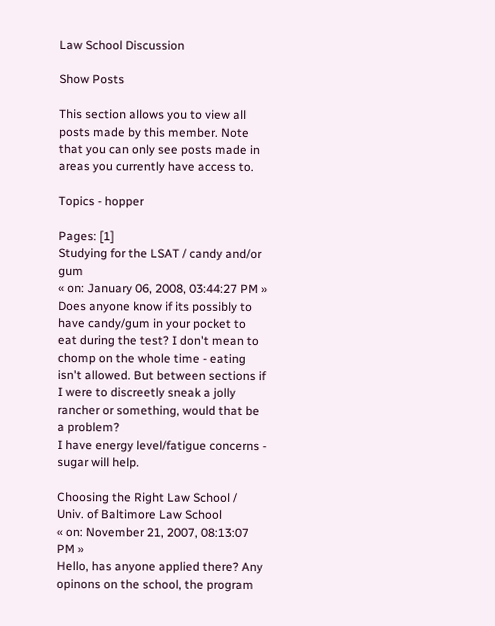Law School Discussion

Show Posts

This section allows you to view all posts made by this member. Note that you can only see posts made in areas you currently have access to.

Topics - hopper

Pages: [1]
Studying for the LSAT / candy and/or gum
« on: January 06, 2008, 03:44:27 PM »
Does anyone know if its possibly to have candy/gum in your pocket to eat during the test? I don't mean to chomp on the whole time - eating isn't allowed. But between sections if I were to discreetly sneak a jolly rancher or something, would that be a problem?
I have energy level/fatigue concerns - sugar will help.

Choosing the Right Law School / Univ. of Baltimore Law School
« on: November 21, 2007, 08:13:07 PM »
Hello, has anyone applied there? Any opinons on the school, the program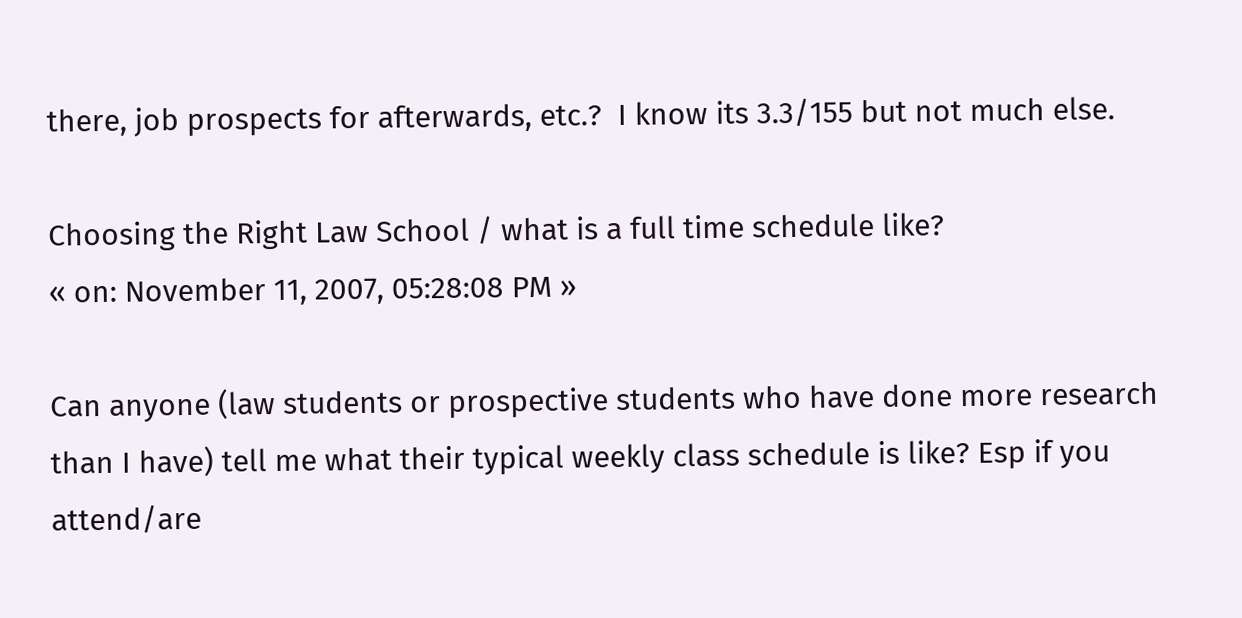there, job prospects for afterwards, etc.?  I know its 3.3/155 but not much else.

Choosing the Right Law School / what is a full time schedule like?
« on: November 11, 2007, 05:28:08 PM »

Can anyone (law students or prospective students who have done more research than I have) tell me what their typical weekly class schedule is like? Esp if you attend/are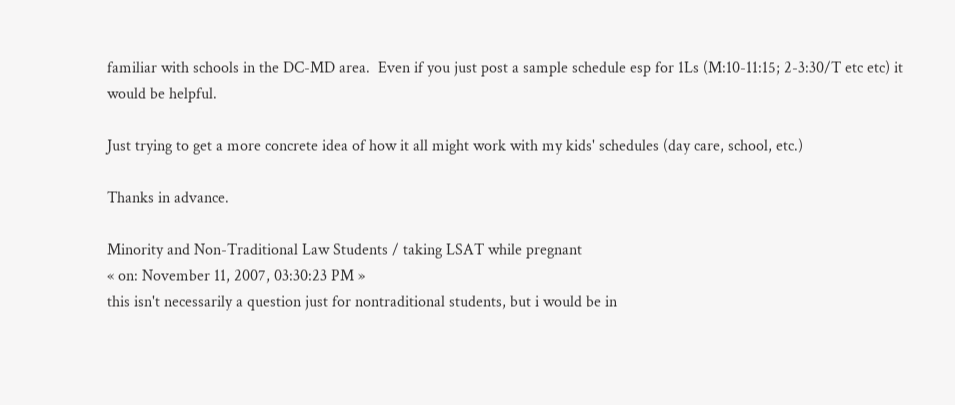familiar with schools in the DC-MD area.  Even if you just post a sample schedule esp for 1Ls (M:10-11:15; 2-3:30/T etc etc) it would be helpful.

Just trying to get a more concrete idea of how it all might work with my kids' schedules (day care, school, etc.)

Thanks in advance.

Minority and Non-Traditional Law Students / taking LSAT while pregnant
« on: November 11, 2007, 03:30:23 PM »
this isn't necessarily a question just for nontraditional students, but i would be in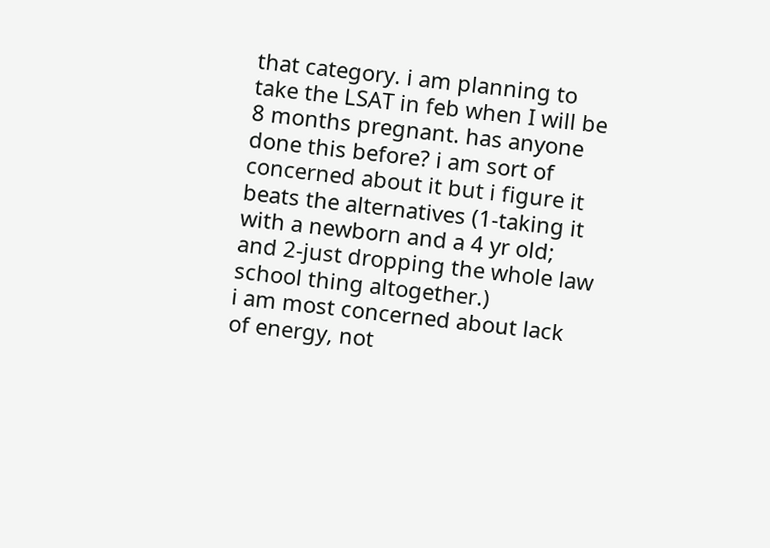that category. i am planning to take the LSAT in feb when I will be 8 months pregnant. has anyone done this before? i am sort of concerned about it but i figure it beats the alternatives (1-taking it with a newborn and a 4 yr old; and 2-just dropping the whole law school thing altogether.)
i am most concerned about lack of energy, not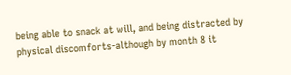being able to snack at will, and being distracted by physical discomforts-although by month 8 it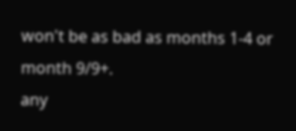won't be as bad as months 1-4 or month 9/9+.
any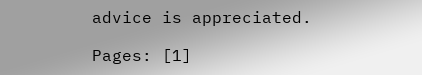advice is appreciated.

Pages: [1]